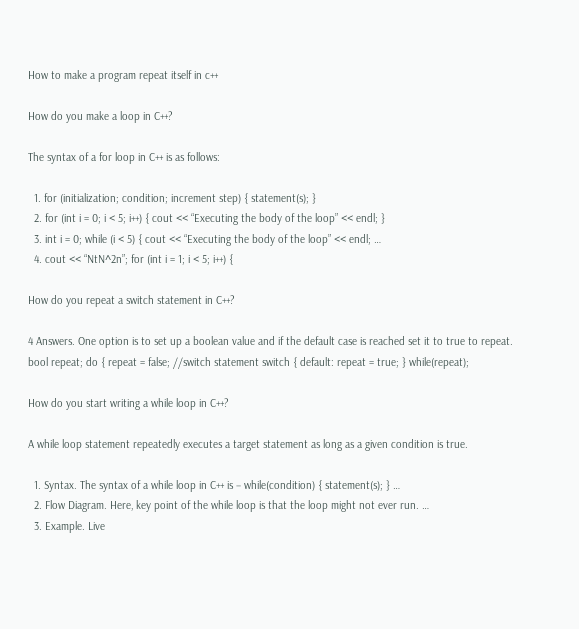How to make a program repeat itself in c++

How do you make a loop in C++?

The syntax of a for loop in C++ is as follows:

  1. for (initialization; condition; increment step) { statement(s); }
  2. for (int i = 0; i < 5; i++) { cout << “Executing the body of the loop” << endl; }
  3. int i = 0; while (i < 5) { cout << “Executing the body of the loop” << endl; …
  4. cout << “NtN^2n”; for (int i = 1; i < 5; i++) {

How do you repeat a switch statement in C++?

4 Answers. One option is to set up a boolean value and if the default case is reached set it to true to repeat. bool repeat; do { repeat = false; //switch statement switch { default: repeat = true; } while(repeat);

How do you start writing a while loop in C++?

A while loop statement repeatedly executes a target statement as long as a given condition is true.

  1. Syntax. The syntax of a while loop in C++ is − while(condition) { statement(s); } …
  2. Flow Diagram. Here, key point of the while loop is that the loop might not ever run. …
  3. Example. Live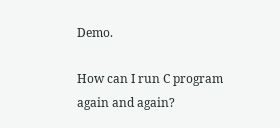Demo.

How can I run C program again and again?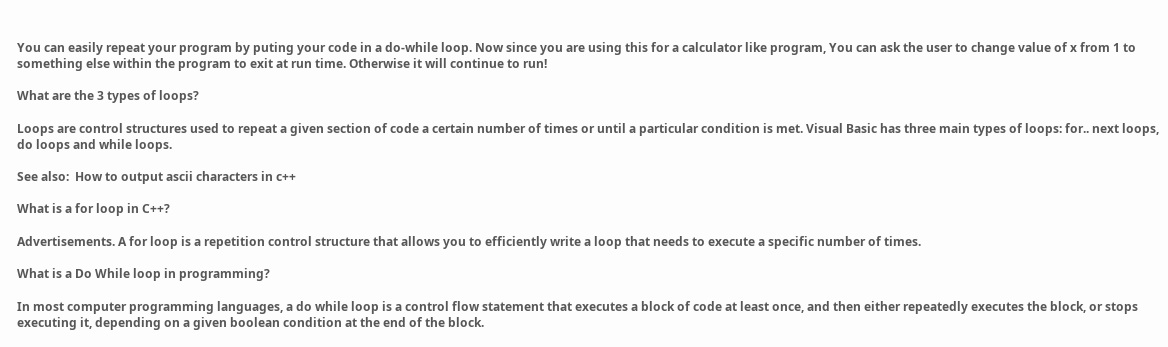You can easily repeat your program by puting your code in a do-while loop. Now since you are using this for a calculator like program, You can ask the user to change value of x from 1 to something else within the program to exit at run time. Otherwise it will continue to run!

What are the 3 types of loops?

Loops are control structures used to repeat a given section of code a certain number of times or until a particular condition is met. Visual Basic has three main types of loops: for.. next loops, do loops and while loops.

See also:  How to output ascii characters in c++

What is a for loop in C++?

Advertisements. A for loop is a repetition control structure that allows you to efficiently write a loop that needs to execute a specific number of times.

What is a Do While loop in programming?

In most computer programming languages, a do while loop is a control flow statement that executes a block of code at least once, and then either repeatedly executes the block, or stops executing it, depending on a given boolean condition at the end of the block.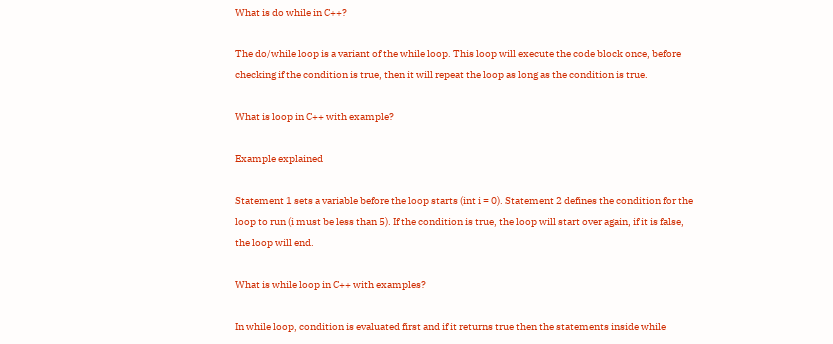What is do while in C++?

The do/while loop is a variant of the while loop. This loop will execute the code block once, before checking if the condition is true, then it will repeat the loop as long as the condition is true.

What is loop in C++ with example?

Example explained

Statement 1 sets a variable before the loop starts (int i = 0). Statement 2 defines the condition for the loop to run (i must be less than 5). If the condition is true, the loop will start over again, if it is false, the loop will end.

What is while loop in C++ with examples?

In while loop, condition is evaluated first and if it returns true then the statements inside while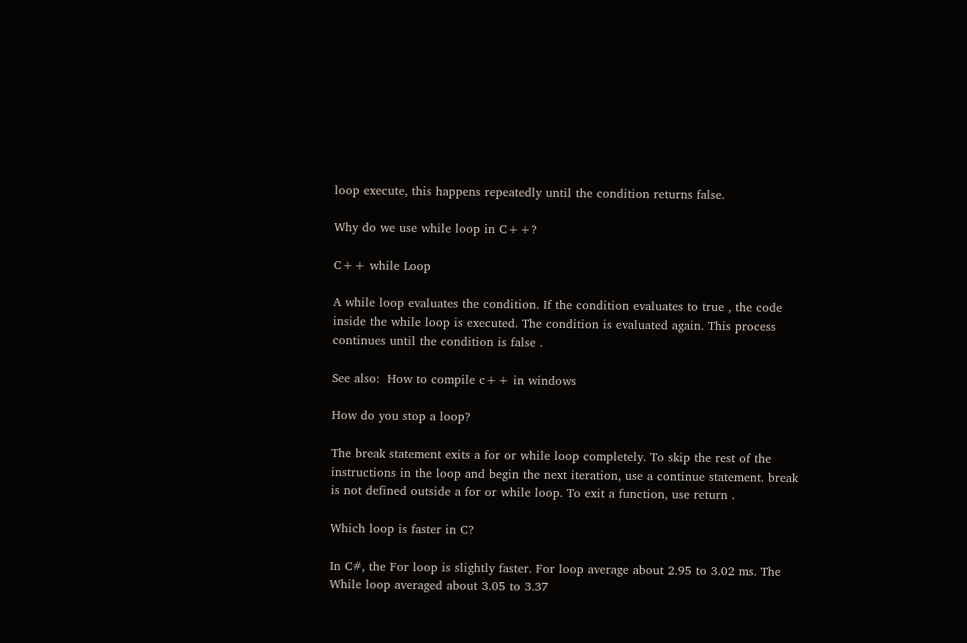loop execute, this happens repeatedly until the condition returns false.

Why do we use while loop in C++?

C++ while Loop

A while loop evaluates the condition. If the condition evaluates to true , the code inside the while loop is executed. The condition is evaluated again. This process continues until the condition is false .

See also:  How to compile c++ in windows

How do you stop a loop?

The break statement exits a for or while loop completely. To skip the rest of the instructions in the loop and begin the next iteration, use a continue statement. break is not defined outside a for or while loop. To exit a function, use return .

Which loop is faster in C?

In C#, the For loop is slightly faster. For loop average about 2.95 to 3.02 ms. The While loop averaged about 3.05 to 3.37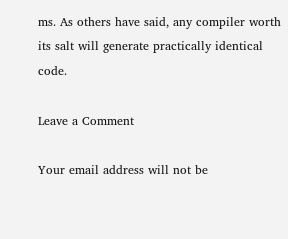ms. As others have said, any compiler worth its salt will generate practically identical code.

Leave a Comment

Your email address will not be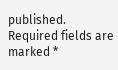published. Required fields are marked *